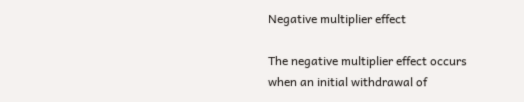Negative multiplier effect

The negative multiplier effect occurs when an initial withdrawal of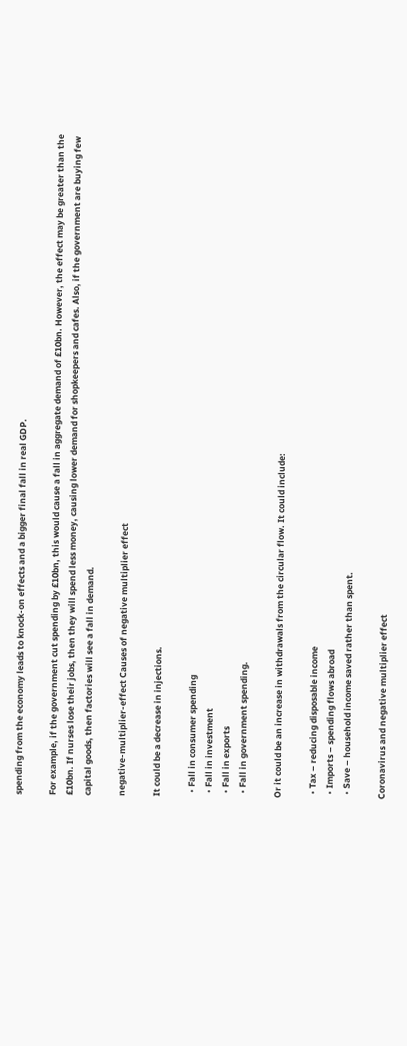spending from the economy leads to knock-on effects and a bigger final fall in real GDP.

For example, if the government cut spending by £10bn, this would cause a fall in aggregate demand of £10bn. However, the effect may be greater than the £10bn. If nurses lose their jobs, then they will spend less money, causing lower demand for shopkeepers and cafes. Also, if the government are buying few capital goods, then factories will see a fall in demand.

negative-multiplier-effect Causes of negative multiplier effect

It could be a decrease in injections.

  • Fall in consumer spending
  • Fall in investment
  • Fall in exports
  • Fall in government spending.

Or it could be an increase in withdrawals from the circular flow. It could include:

  • Tax – reducing disposable income
  • Imports – spending flows abroad
  • Save – household income saved rather than spent.

Coronavirus and negative multiplier effect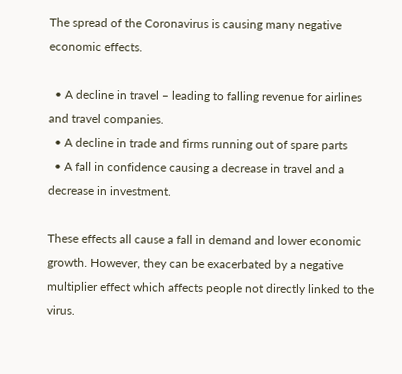The spread of the Coronavirus is causing many negative economic effects.

  • A decline in travel – leading to falling revenue for airlines and travel companies.
  • A decline in trade and firms running out of spare parts
  • A fall in confidence causing a decrease in travel and a decrease in investment.

These effects all cause a fall in demand and lower economic growth. However, they can be exacerbated by a negative multiplier effect which affects people not directly linked to the virus.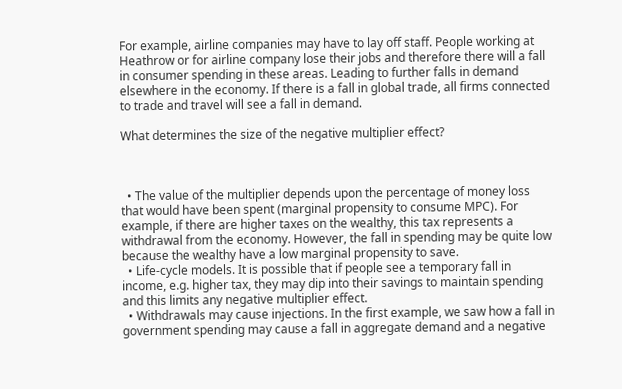For example, airline companies may have to lay off staff. People working at Heathrow or for airline company lose their jobs and therefore there will a fall in consumer spending in these areas. Leading to further falls in demand elsewhere in the economy. If there is a fall in global trade, all firms connected to trade and travel will see a fall in demand.

What determines the size of the negative multiplier effect?



  • The value of the multiplier depends upon the percentage of money loss that would have been spent (marginal propensity to consume MPC). For example, if there are higher taxes on the wealthy, this tax represents a withdrawal from the economy. However, the fall in spending may be quite low because the wealthy have a low marginal propensity to save.
  • Life-cycle models. It is possible that if people see a temporary fall in income, e.g. higher tax, they may dip into their savings to maintain spending and this limits any negative multiplier effect.
  • Withdrawals may cause injections. In the first example, we saw how a fall in government spending may cause a fall in aggregate demand and a negative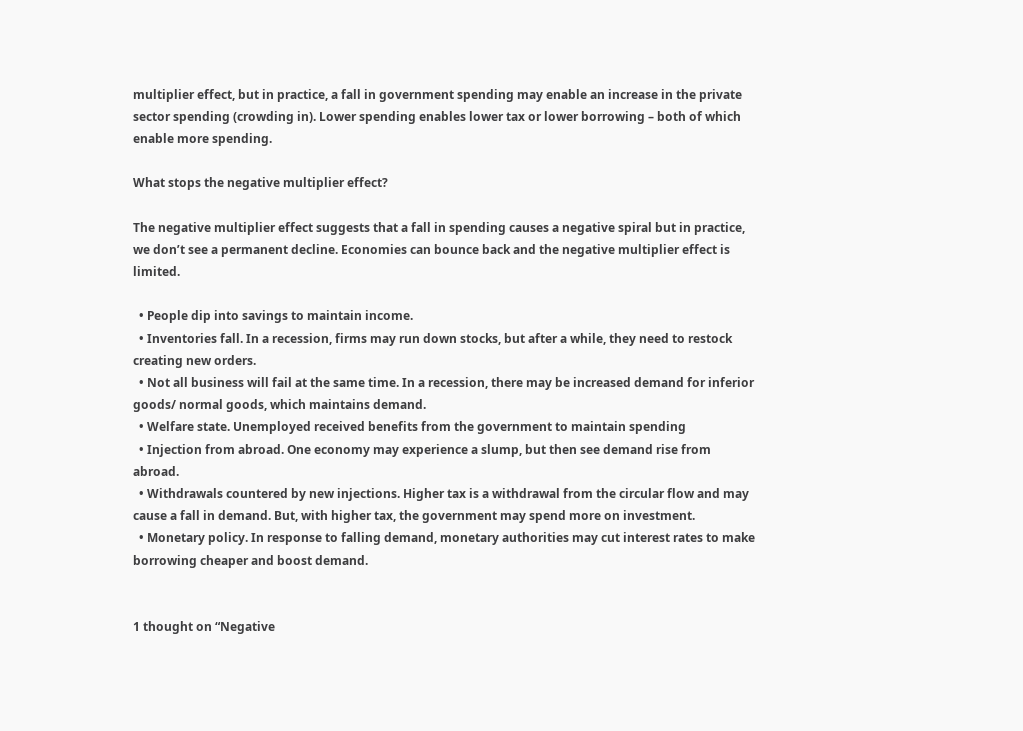multiplier effect, but in practice, a fall in government spending may enable an increase in the private sector spending (crowding in). Lower spending enables lower tax or lower borrowing – both of which enable more spending.

What stops the negative multiplier effect?

The negative multiplier effect suggests that a fall in spending causes a negative spiral but in practice, we don’t see a permanent decline. Economies can bounce back and the negative multiplier effect is limited.

  • People dip into savings to maintain income.
  • Inventories fall. In a recession, firms may run down stocks, but after a while, they need to restock creating new orders.
  • Not all business will fail at the same time. In a recession, there may be increased demand for inferior goods/ normal goods, which maintains demand.
  • Welfare state. Unemployed received benefits from the government to maintain spending
  • Injection from abroad. One economy may experience a slump, but then see demand rise from abroad.
  • Withdrawals countered by new injections. Higher tax is a withdrawal from the circular flow and may cause a fall in demand. But, with higher tax, the government may spend more on investment.
  • Monetary policy. In response to falling demand, monetary authorities may cut interest rates to make borrowing cheaper and boost demand.


1 thought on “Negative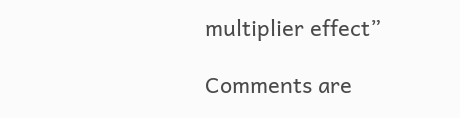multiplier effect”

Comments are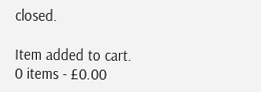closed.

Item added to cart.
0 items - £0.00